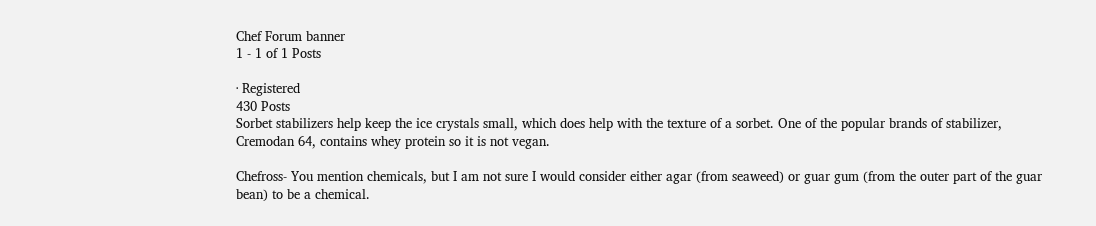Chef Forum banner
1 - 1 of 1 Posts

· Registered
430 Posts
Sorbet stabilizers help keep the ice crystals small, which does help with the texture of a sorbet. One of the popular brands of stabilizer, Cremodan 64, contains whey protein so it is not vegan.

Chefross- You mention chemicals, but I am not sure I would consider either agar (from seaweed) or guar gum (from the outer part of the guar bean) to be a chemical.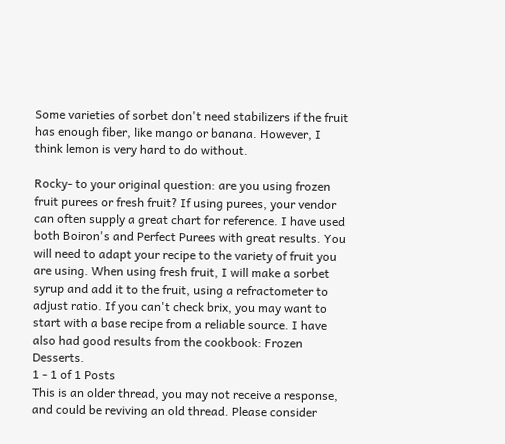Some varieties of sorbet don't need stabilizers if the fruit has enough fiber, like mango or banana. However, I think lemon is very hard to do without.

Rocky- to your original question: are you using frozen fruit purees or fresh fruit? If using purees, your vendor can often supply a great chart for reference. I have used both Boiron's and Perfect Purees with great results. You will need to adapt your recipe to the variety of fruit you are using. When using fresh fruit, I will make a sorbet syrup and add it to the fruit, using a refractometer to adjust ratio. If you can't check brix, you may want to start with a base recipe from a reliable source. I have also had good results from the cookbook: Frozen Desserts.
1 - 1 of 1 Posts
This is an older thread, you may not receive a response, and could be reviving an old thread. Please consider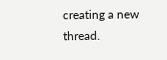creating a new thread.